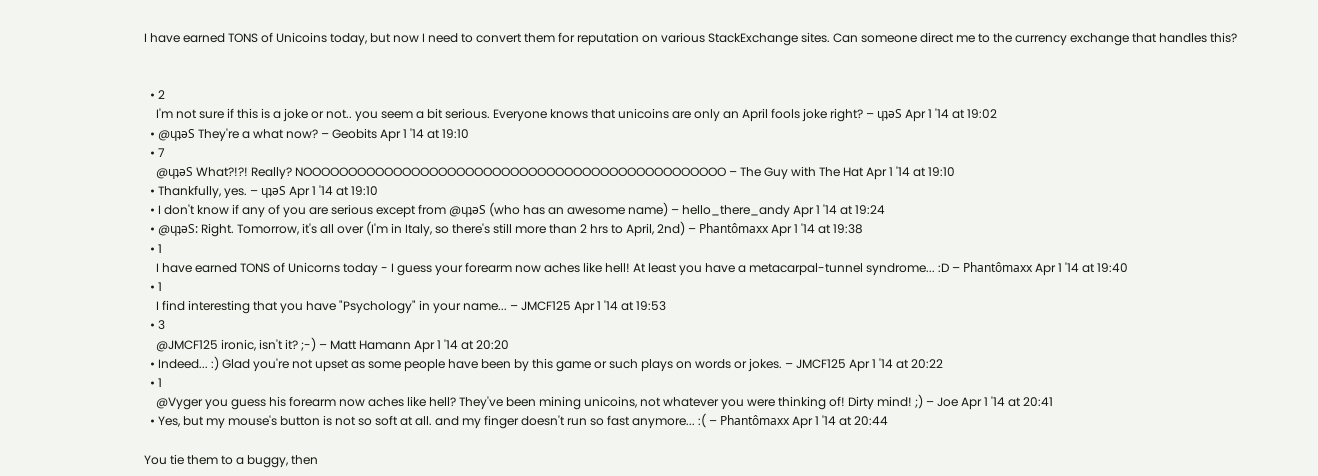I have earned TONS of Unicoins today, but now I need to convert them for reputation on various StackExchange sites. Can someone direct me to the currency exchange that handles this?


  • 2
    I'm not sure if this is a joke or not.. you seem a bit serious. Everyone knows that unicoins are only an April fools joke right? – ɥʇǝS Apr 1 '14 at 19:02
  • @ɥʇǝS They're a what now? – Geobits Apr 1 '14 at 19:10
  • 7
    @ɥʇǝS What?!?! Really? NOOOOOOOOOOOOOOOOOOOOOOOOOOOOOOOOOOOOOOOOOOOOOOO – The Guy with The Hat Apr 1 '14 at 19:10
  • Thankfully, yes. – ɥʇǝS Apr 1 '14 at 19:10
  • I don't know if any of you are serious except from @ɥʇǝS (who has an awesome name) – hello_there_andy Apr 1 '14 at 19:24
  • @ɥʇǝS: Right. Tomorrow, it's all over (I'm in Italy, so there's still more than 2 hrs to April, 2nd) – Phantômaxx Apr 1 '14 at 19:38
  • 1
    I have earned TONS of Unicorns today - I guess your forearm now aches like hell! At least you have a metacarpal-tunnel syndrome... :D – Phantômaxx Apr 1 '14 at 19:40
  • 1
    I find interesting that you have "Psychology" in your name... – JMCF125 Apr 1 '14 at 19:53
  • 3
    @JMCF125 ironic, isn't it? ;-) – Matt Hamann Apr 1 '14 at 20:20
  • Indeed... :) Glad you're not upset as some people have been by this game or such plays on words or jokes. – JMCF125 Apr 1 '14 at 20:22
  • 1
    @Vyger you guess his forearm now aches like hell? They've been mining unicoins, not whatever you were thinking of! Dirty mind! ;) – Joe Apr 1 '14 at 20:41
  • Yes, but my mouse's button is not so soft at all. and my finger doesn't run so fast anymore... :( – Phantômaxx Apr 1 '14 at 20:44

You tie them to a buggy, then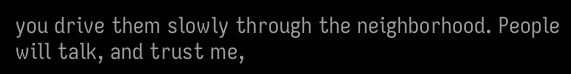you drive them slowly through the neighborhood. People will talk, and trust me,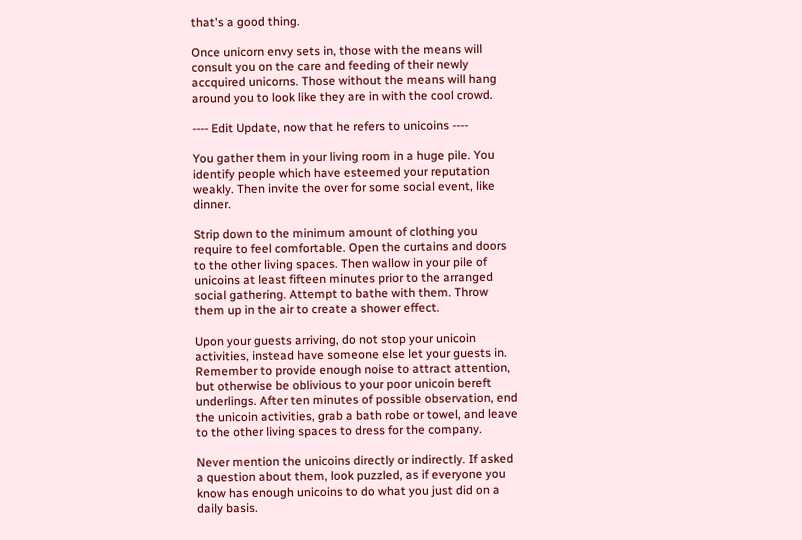that's a good thing.

Once unicorn envy sets in, those with the means will consult you on the care and feeding of their newly accquired unicorns. Those without the means will hang around you to look like they are in with the cool crowd.

---- Edit Update, now that he refers to unicoins ----

You gather them in your living room in a huge pile. You identify people which have esteemed your reputation weakly. Then invite the over for some social event, like dinner.

Strip down to the minimum amount of clothing you require to feel comfortable. Open the curtains and doors to the other living spaces. Then wallow in your pile of unicoins at least fifteen minutes prior to the arranged social gathering. Attempt to bathe with them. Throw them up in the air to create a shower effect.

Upon your guests arriving, do not stop your unicoin activities, instead have someone else let your guests in. Remember to provide enough noise to attract attention, but otherwise be oblivious to your poor unicoin bereft underlings. After ten minutes of possible observation, end the unicoin activities, grab a bath robe or towel, and leave to the other living spaces to dress for the company.

Never mention the unicoins directly or indirectly. If asked a question about them, look puzzled, as if everyone you know has enough unicoins to do what you just did on a daily basis.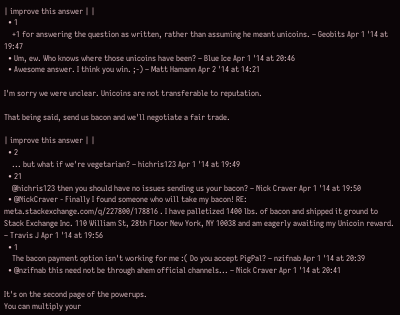| improve this answer | |
  • 1
    +1 for answering the question as written, rather than assuming he meant unicoins. – Geobits Apr 1 '14 at 19:47
  • Um, ew. Who knows where those unicoins have been? – Blue Ice Apr 1 '14 at 20:46
  • Awesome answer. I think you win. ;-) – Matt Hamann Apr 2 '14 at 14:21

I'm sorry we were unclear. Unicoins are not transferable to reputation.

That being said, send us bacon and we'll negotiate a fair trade.

| improve this answer | |
  • 2
    ... but what if we're vegetarian? – hichris123 Apr 1 '14 at 19:49
  • 21
    @hichris123 then you should have no issues sending us your bacon? – Nick Craver Apr 1 '14 at 19:50
  • @NickCraver - Finally I found someone who will take my bacon! RE: meta.stackexchange.com/q/227800/178816 . I have palletized 1400 lbs. of bacon and shipped it ground to Stack Exchange Inc. 110 William St, 28th Floor New York, NY 10038 and am eagerly awaiting my Unicoin reward. – Travis J Apr 1 '14 at 19:56
  • 1
    The bacon payment option isn't working for me :( Do you accept PigPal? – nzifnab Apr 1 '14 at 20:39
  • @nzifnab this need not be through ahem official channels... – Nick Craver Apr 1 '14 at 20:41

It's on the second page of the powerups.
You can multiply your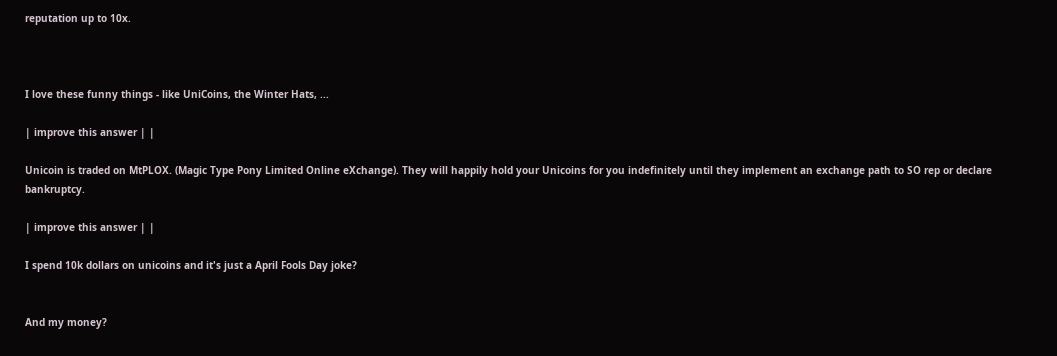reputation up to 10x.



I love these funny things - like UniCoins, the Winter Hats, ...

| improve this answer | |

Unicoin is traded on MtPLOX. (Magic Type Pony Limited Online eXchange). They will happily hold your Unicoins for you indefinitely until they implement an exchange path to SO rep or declare bankruptcy.

| improve this answer | |

I spend 10k dollars on unicoins and it's just a April Fools Day joke?


And my money?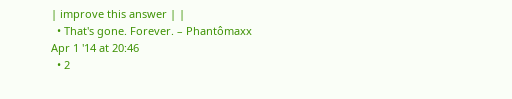| improve this answer | |
  • That's gone. Forever. – Phantômaxx Apr 1 '14 at 20:46
  • 2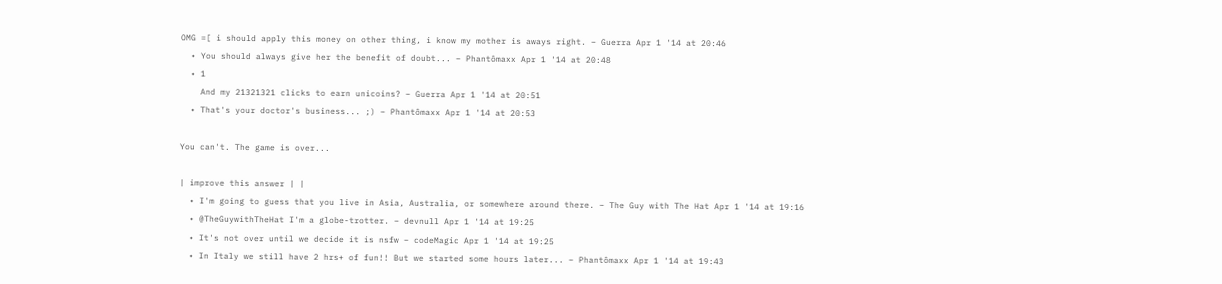OMG =[ i should apply this money on other thing, i know my mother is aways right. – Guerra Apr 1 '14 at 20:46
  • You should always give her the benefit of doubt... – Phantômaxx Apr 1 '14 at 20:48
  • 1
    And my 21321321 clicks to earn unicoins? – Guerra Apr 1 '14 at 20:51
  • That's your doctor's business... ;) – Phantômaxx Apr 1 '14 at 20:53

You can't. The game is over...

| improve this answer | |
  • I'm going to guess that you live in Asia, Australia, or somewhere around there. – The Guy with The Hat Apr 1 '14 at 19:16
  • @TheGuywithTheHat I'm a globe-trotter. – devnull Apr 1 '14 at 19:25
  • It's not over until we decide it is nsfw – codeMagic Apr 1 '14 at 19:25
  • In Italy we still have 2 hrs+ of fun!! But we started some hours later... – Phantômaxx Apr 1 '14 at 19:43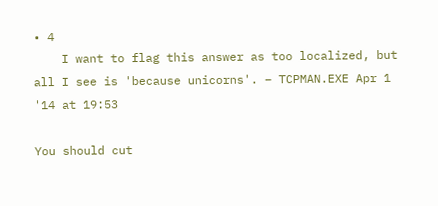• 4
    I want to flag this answer as too localized, but all I see is 'because unicorns'. – TCPMAN.EXE Apr 1 '14 at 19:53

You should cut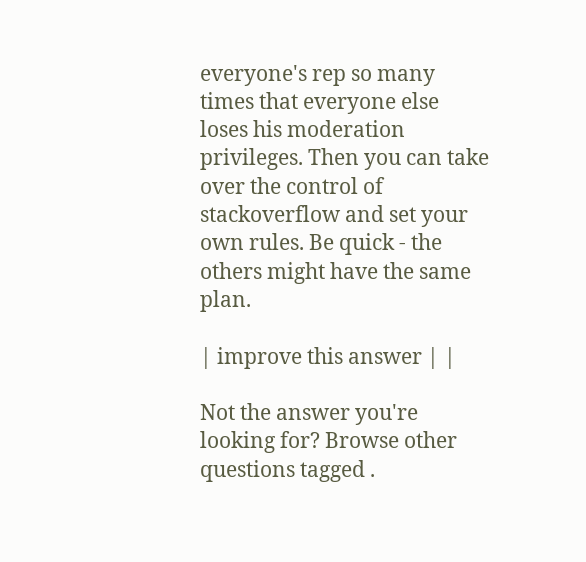everyone's rep so many times that everyone else loses his moderation privileges. Then you can take over the control of stackoverflow and set your own rules. Be quick - the others might have the same plan.

| improve this answer | |

Not the answer you're looking for? Browse other questions tagged .